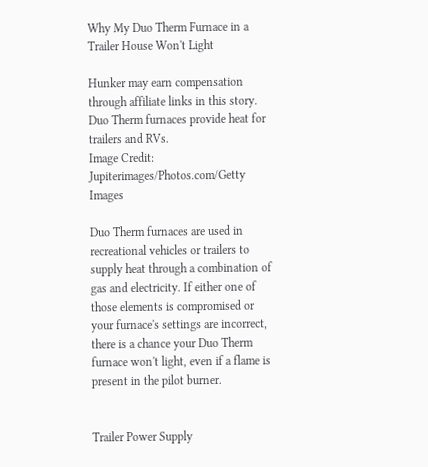Why My Duo Therm Furnace in a Trailer House Won't Light

Hunker may earn compensation through affiliate links in this story.
Duo Therm furnaces provide heat for trailers and RVs.
Image Credit: Jupiterimages/Photos.com/Getty Images

Duo Therm furnaces are used in recreational vehicles or trailers to supply heat through a combination of gas and electricity. If either one of those elements is compromised or your furnace's settings are incorrect, there is a chance your Duo Therm furnace won't light, even if a flame is present in the pilot burner.


Trailer Power Supply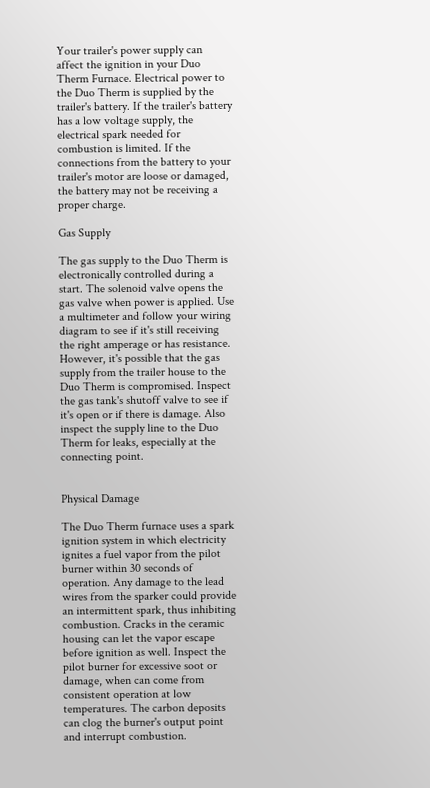Your trailer's power supply can affect the ignition in your Duo Therm Furnace. Electrical power to the Duo Therm is supplied by the trailer's battery. If the trailer's battery has a low voltage supply, the electrical spark needed for combustion is limited. If the connections from the battery to your trailer's motor are loose or damaged, the battery may not be receiving a proper charge.

Gas Supply

The gas supply to the Duo Therm is electronically controlled during a start. The solenoid valve opens the gas valve when power is applied. Use a multimeter and follow your wiring diagram to see if it's still receiving the right amperage or has resistance. However, it's possible that the gas supply from the trailer house to the Duo Therm is compromised. Inspect the gas tank's shutoff valve to see if it's open or if there is damage. Also inspect the supply line to the Duo Therm for leaks, especially at the connecting point.


Physical Damage

The Duo Therm furnace uses a spark ignition system in which electricity ignites a fuel vapor from the pilot burner within 30 seconds of operation. Any damage to the lead wires from the sparker could provide an intermittent spark, thus inhibiting combustion. Cracks in the ceramic housing can let the vapor escape before ignition as well. Inspect the pilot burner for excessive soot or damage, when can come from consistent operation at low temperatures. The carbon deposits can clog the burner's output point and interrupt combustion.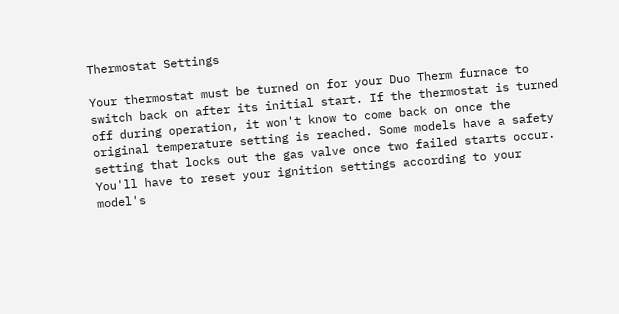Thermostat Settings

Your thermostat must be turned on for your Duo Therm furnace to switch back on after its initial start. If the thermostat is turned off during operation, it won't know to come back on once the original temperature setting is reached. Some models have a safety setting that locks out the gas valve once two failed starts occur. You'll have to reset your ignition settings according to your model's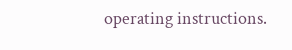operating instructions.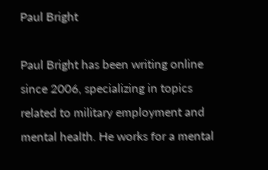Paul Bright

Paul Bright has been writing online since 2006, specializing in topics related to military employment and mental health. He works for a mental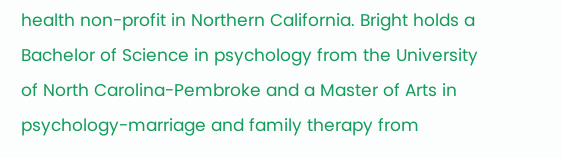health non-profit in Northern California. Bright holds a Bachelor of Science in psychology from the University of North Carolina-Pembroke and a Master of Arts in psychology-marriage and family therapy from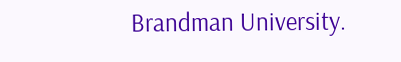Brandman University.